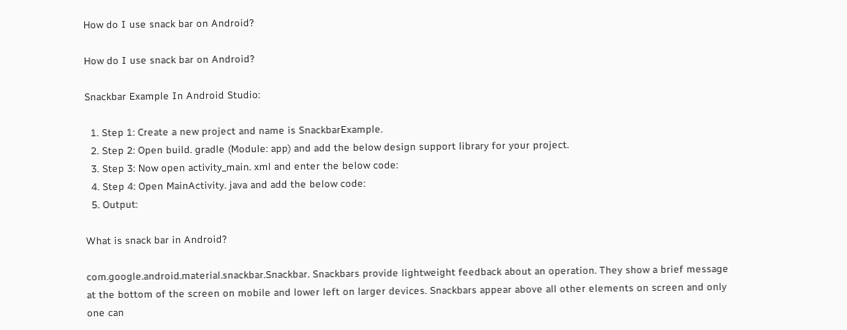How do I use snack bar on Android?

How do I use snack bar on Android?

Snackbar Example In Android Studio:

  1. Step 1: Create a new project and name is SnackbarExample.
  2. Step 2: Open build. gradle (Module: app) and add the below design support library for your project.
  3. Step 3: Now open activity_main. xml and enter the below code:
  4. Step 4: Open MainActivity. java and add the below code:
  5. Output:

What is snack bar in Android?

com.google.android.material.snackbar.Snackbar. Snackbars provide lightweight feedback about an operation. They show a brief message at the bottom of the screen on mobile and lower left on larger devices. Snackbars appear above all other elements on screen and only one can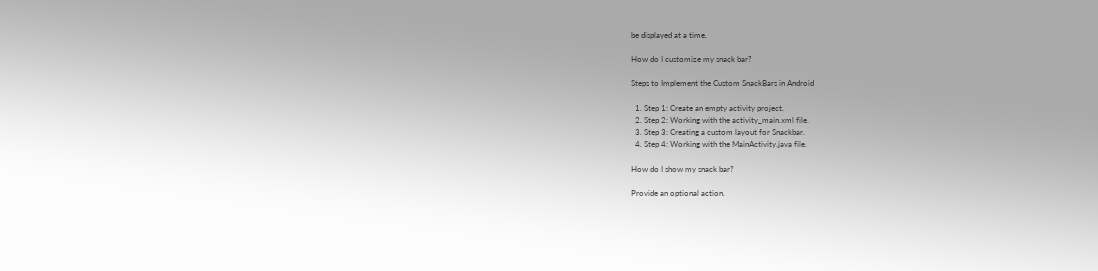be displayed at a time.

How do I customize my snack bar?

Steps to Implement the Custom SnackBars in Android

  1. Step 1: Create an empty activity project.
  2. Step 2: Working with the activity_main.xml file.
  3. Step 3: Creating a custom layout for Snackbar.
  4. Step 4: Working with the MainActivity.java file.

How do I show my snack bar?

Provide an optional action.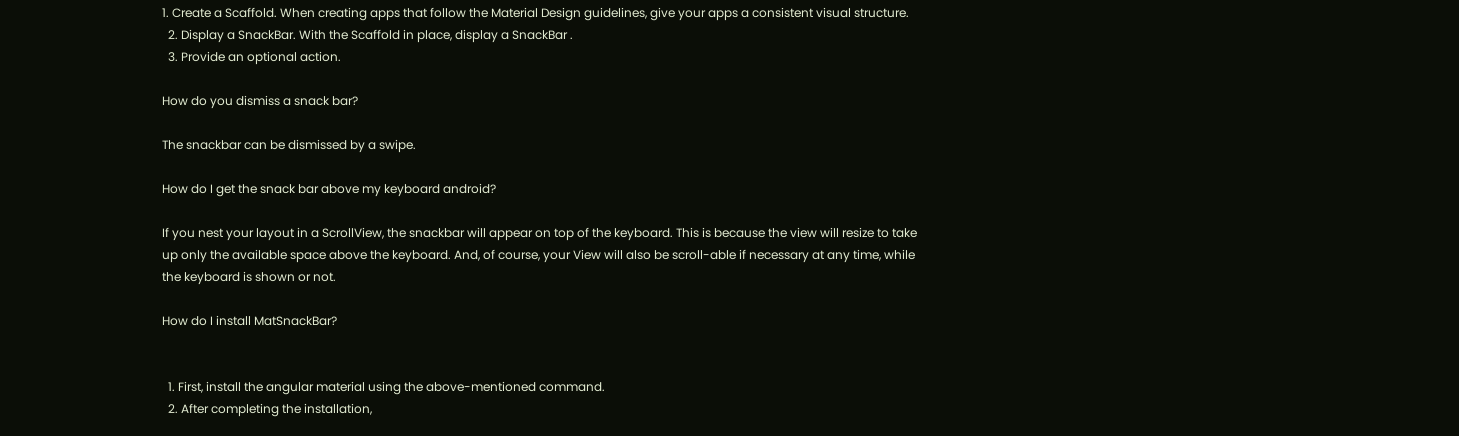1. Create a Scaffold. When creating apps that follow the Material Design guidelines, give your apps a consistent visual structure.
  2. Display a SnackBar. With the Scaffold in place, display a SnackBar .
  3. Provide an optional action.

How do you dismiss a snack bar?

The snackbar can be dismissed by a swipe.

How do I get the snack bar above my keyboard android?

If you nest your layout in a ScrollView, the snackbar will appear on top of the keyboard. This is because the view will resize to take up only the available space above the keyboard. And, of course, your View will also be scroll-able if necessary at any time, while the keyboard is shown or not.

How do I install MatSnackBar?


  1. First, install the angular material using the above-mentioned command.
  2. After completing the installation,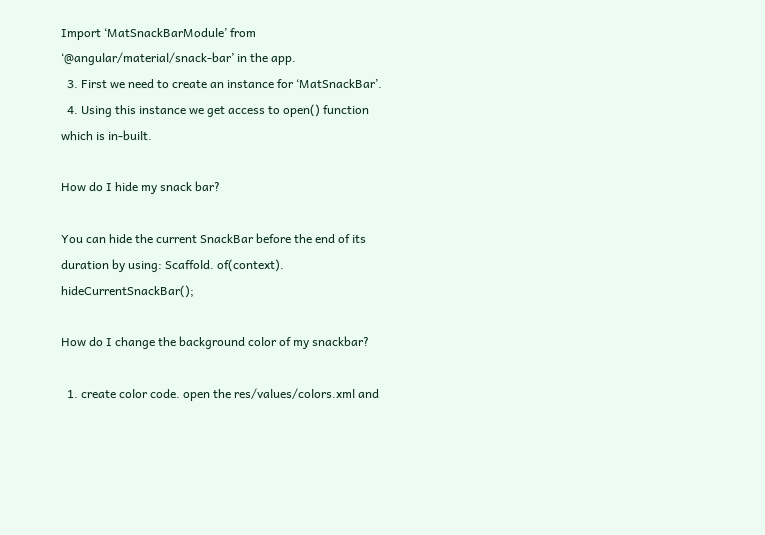Import ‘MatSnackBarModule’ from ‘@angular/material/snack-bar’ in the app.
  3. First we need to create an instance for ‘MatSnackBar’.
  4. Using this instance we get access to open() function which is in-built.

How do I hide my snack bar?

You can hide the current SnackBar before the end of its duration by using: Scaffold. of(context). hideCurrentSnackBar();

How do I change the background color of my snackbar?

  1. create color code. open the res/values/colors.xml and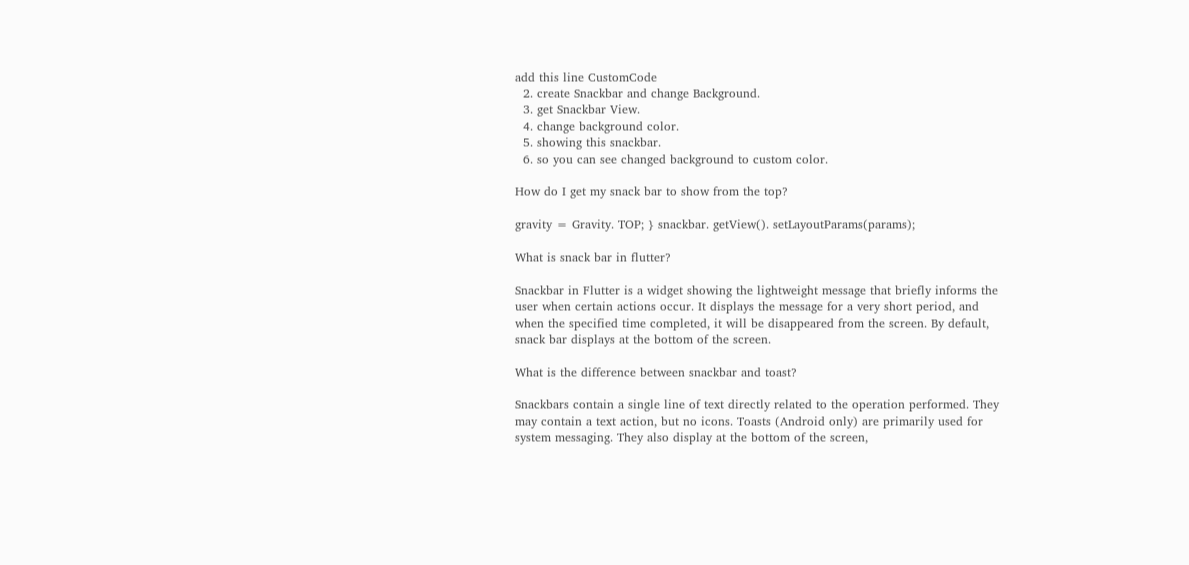add this line CustomCode
  2. create Snackbar and change Background.
  3. get Snackbar View.
  4. change background color.
  5. showing this snackbar.
  6. so you can see changed background to custom color.

How do I get my snack bar to show from the top?

gravity = Gravity. TOP; } snackbar. getView(). setLayoutParams(params);

What is snack bar in flutter?

Snackbar in Flutter is a widget showing the lightweight message that briefly informs the user when certain actions occur. It displays the message for a very short period, and when the specified time completed, it will be disappeared from the screen. By default, snack bar displays at the bottom of the screen.

What is the difference between snackbar and toast?

Snackbars contain a single line of text directly related to the operation performed. They may contain a text action, but no icons. Toasts (Android only) are primarily used for system messaging. They also display at the bottom of the screen,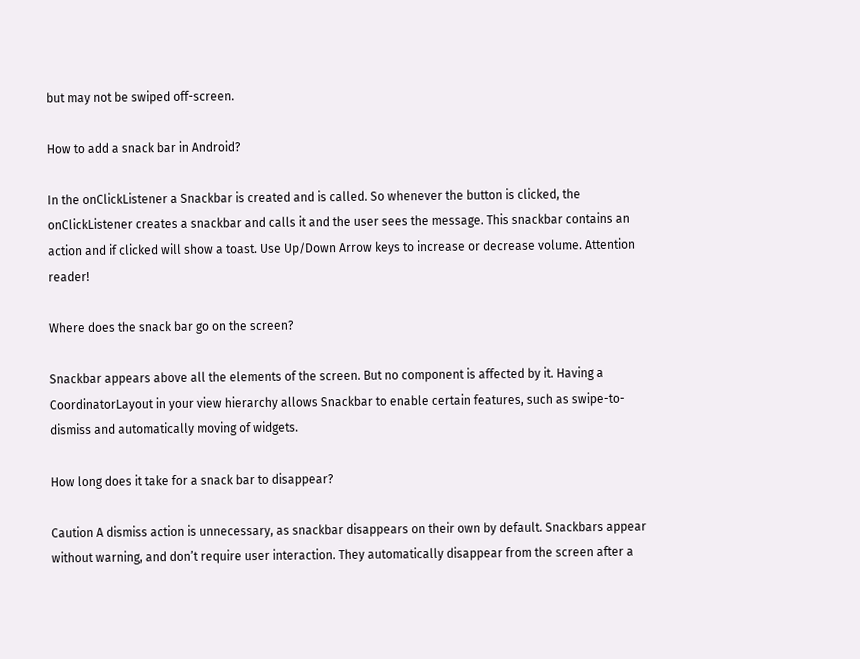but may not be swiped off-screen.

How to add a snack bar in Android?

In the onClickListener a Snackbar is created and is called. So whenever the button is clicked, the onClickListener creates a snackbar and calls it and the user sees the message. This snackbar contains an action and if clicked will show a toast. Use Up/Down Arrow keys to increase or decrease volume. Attention reader!

Where does the snack bar go on the screen?

Snackbar appears above all the elements of the screen. But no component is affected by it. Having a CoordinatorLayout in your view hierarchy allows Snackbar to enable certain features, such as swipe-to-dismiss and automatically moving of widgets.

How long does it take for a snack bar to disappear?

Caution A dismiss action is unnecessary, as snackbar disappears on their own by default. Snackbars appear without warning, and don’t require user interaction. They automatically disappear from the screen after a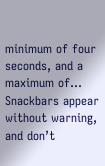minimum of four seconds, and a maximum of… Snackbars appear without warning, and don’t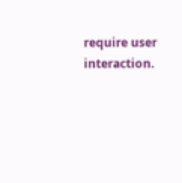require user interaction.